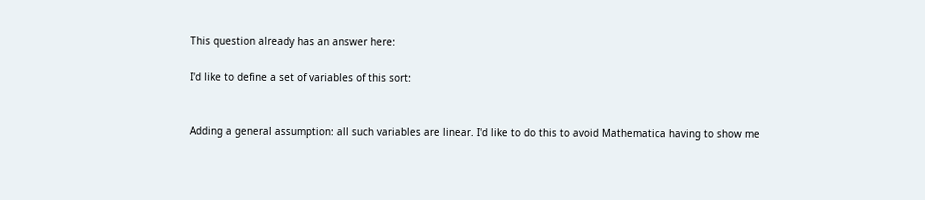This question already has an answer here:

I'd like to define a set of variables of this sort:


Adding a general assumption: all such variables are linear. I'd like to do this to avoid Mathematica having to show me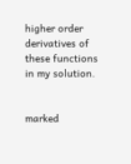higher order derivatives of these functions in my solution.


marked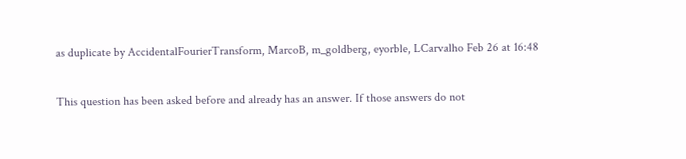as duplicate by AccidentalFourierTransform, MarcoB, m_goldberg, eyorble, LCarvalho Feb 26 at 16:48

This question has been asked before and already has an answer. If those answers do not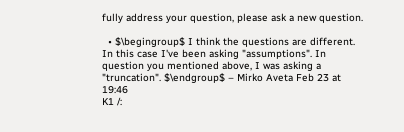fully address your question, please ask a new question.

  • $\begingroup$ I think the questions are different. In this case I've been asking "assumptions". In question you mentioned above, I was asking a "truncation". $\endgroup$ – Mirko Aveta Feb 23 at 19:46
K1 /: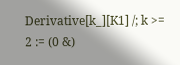Derivative[k_][K1] /; k >= 2 := (0 &)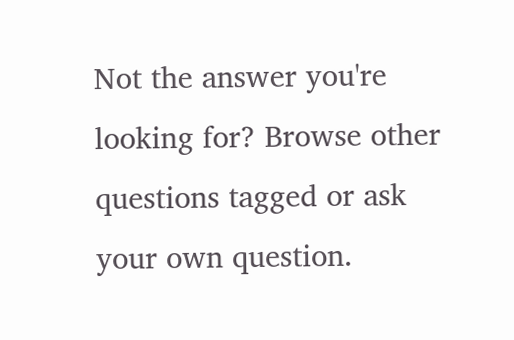Not the answer you're looking for? Browse other questions tagged or ask your own question.